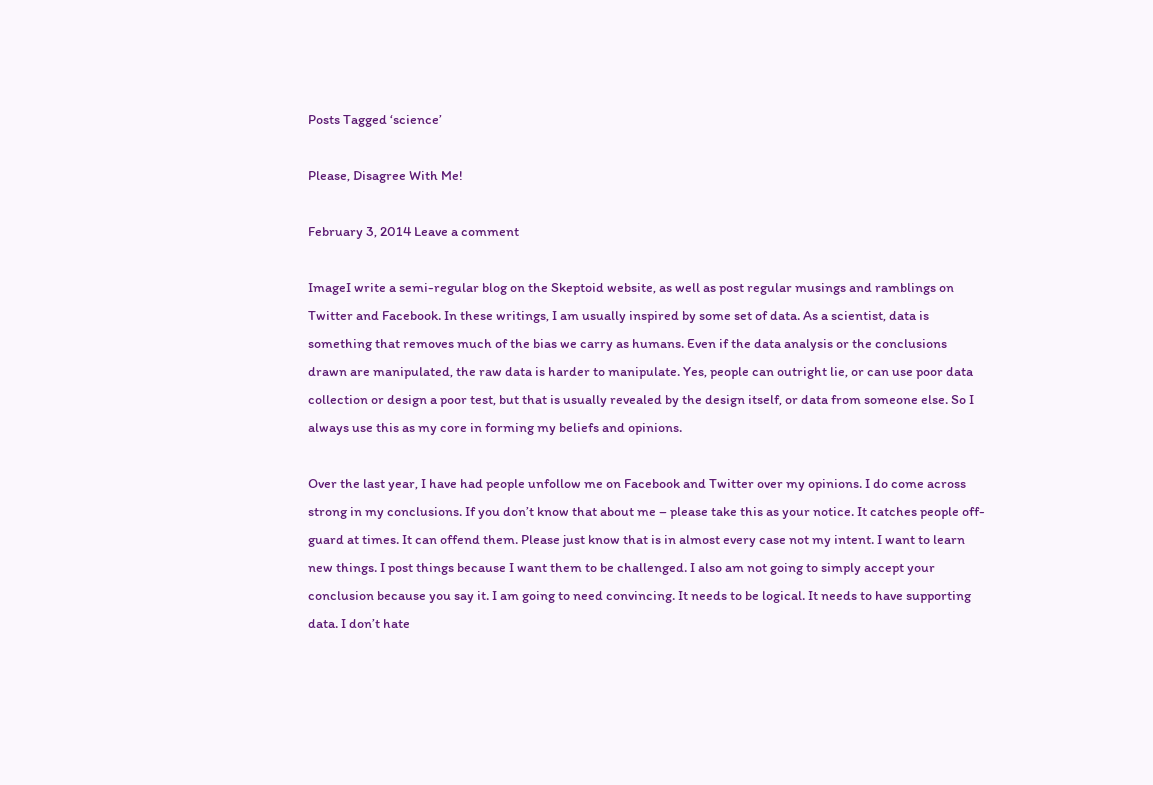Posts Tagged ‘science’

Please, Disagree With Me!

February 3, 2014 Leave a comment

ImageI write a semi-regular blog on the Skeptoid website, as well as post regular musings and ramblings on Twitter and Facebook. In these writings, I am usually inspired by some set of data. As a scientist, data is something that removes much of the bias we carry as humans. Even if the data analysis or the conclusions drawn are manipulated, the raw data is harder to manipulate. Yes, people can outright lie, or can use poor data collection or design a poor test, but that is usually revealed by the design itself, or data from someone else. So I always use this as my core in forming my beliefs and opinions.

Over the last year, I have had people unfollow me on Facebook and Twitter over my opinions. I do come across strong in my conclusions. If you don’t know that about me – please take this as your notice. It catches people off-guard at times. It can offend them. Please just know that is in almost every case not my intent. I want to learn new things. I post things because I want them to be challenged. I also am not going to simply accept your conclusion because you say it. I am going to need convincing. It needs to be logical. It needs to have supporting data. I don’t hate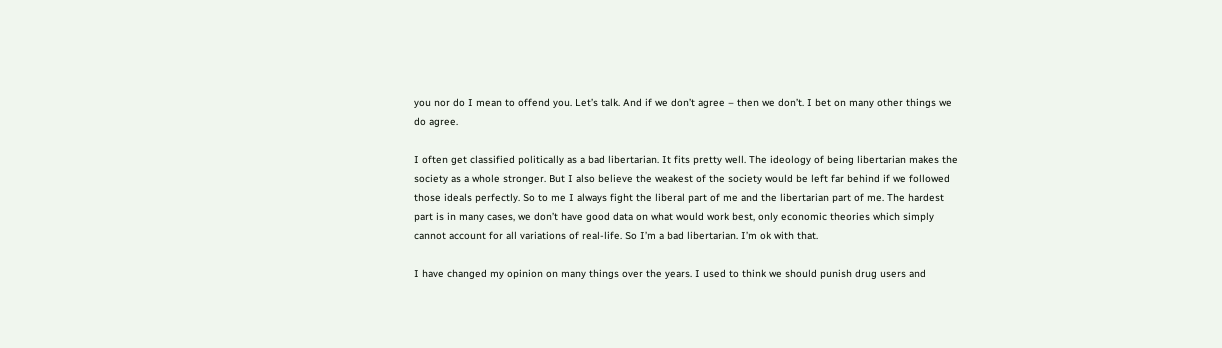you nor do I mean to offend you. Let’s talk. And if we don’t agree – then we don’t. I bet on many other things we do agree.

I often get classified politically as a bad libertarian. It fits pretty well. The ideology of being libertarian makes the society as a whole stronger. But I also believe the weakest of the society would be left far behind if we followed those ideals perfectly. So to me I always fight the liberal part of me and the libertarian part of me. The hardest part is in many cases, we don’t have good data on what would work best, only economic theories which simply cannot account for all variations of real-life. So I’m a bad libertarian. I’m ok with that.

I have changed my opinion on many things over the years. I used to think we should punish drug users and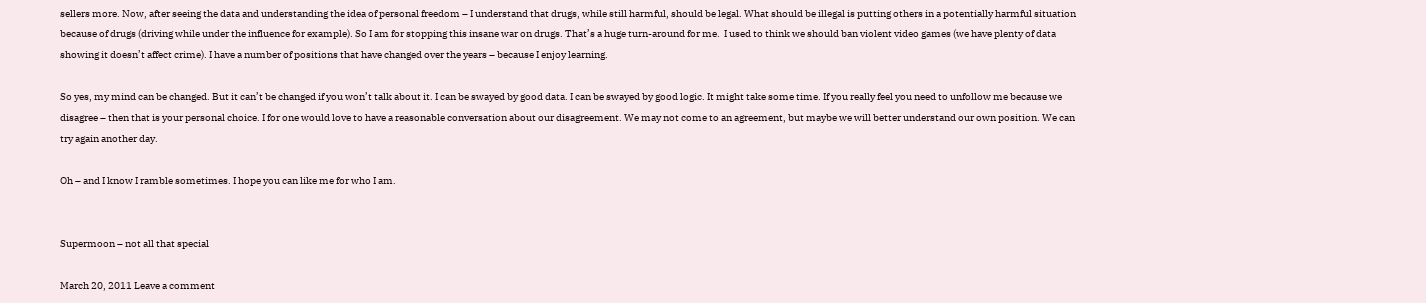sellers more. Now, after seeing the data and understanding the idea of personal freedom – I understand that drugs, while still harmful, should be legal. What should be illegal is putting others in a potentially harmful situation because of drugs (driving while under the influence for example). So I am for stopping this insane war on drugs. That’s a huge turn-around for me.  I used to think we should ban violent video games (we have plenty of data showing it doesn’t affect crime). I have a number of positions that have changed over the years – because I enjoy learning.

So yes, my mind can be changed. But it can’t be changed if you won’t talk about it. I can be swayed by good data. I can be swayed by good logic. It might take some time. If you really feel you need to unfollow me because we disagree – then that is your personal choice. I for one would love to have a reasonable conversation about our disagreement. We may not come to an agreement, but maybe we will better understand our own position. We can try again another day.

Oh – and I know I ramble sometimes. I hope you can like me for who I am.


Supermoon – not all that special

March 20, 2011 Leave a comment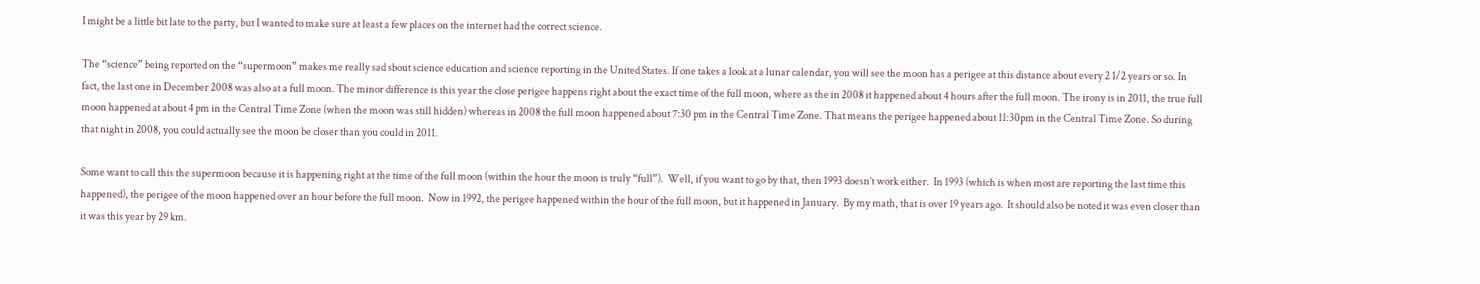I might be a little bit late to the party, but I wanted to make sure at least a few places on the internet had the correct science.

The “science” being reported on the “supermoon” makes me really sad sbout science education and science reporting in the United States. If one takes a look at a lunar calendar, you will see the moon has a perigee at this distance about every 2 1/2 years or so. In fact, the last one in December 2008 was also at a full moon. The minor difference is this year the close perigee happens right about the exact time of the full moon, where as the in 2008 it happened about 4 hours after the full moon. The irony is in 2011, the true full moon happened at about 4 pm in the Central Time Zone (when the moon was still hidden) whereas in 2008 the full moon happened about 7:30 pm in the Central Time Zone. That means the perigee happened about 11:30pm in the Central Time Zone. So during that night in 2008, you could actually see the moon be closer than you could in 2011.

Some want to call this the supermoon because it is happening right at the time of the full moon (within the hour the moon is truly “full”).  Well, if you want to go by that, then 1993 doesn’t work either.  In 1993 (which is when most are reporting the last time this happened), the perigee of the moon happened over an hour before the full moon.  Now in 1992, the perigee happened within the hour of the full moon, but it happened in January.  By my math, that is over 19 years ago.  It should also be noted it was even closer than it was this year by 29 km.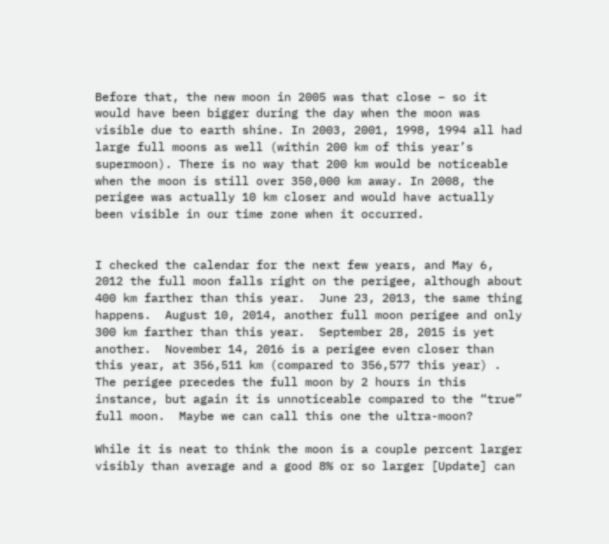Before that, the new moon in 2005 was that close – so it would have been bigger during the day when the moon was visible due to earth shine. In 2003, 2001, 1998, 1994 all had large full moons as well (within 200 km of this year’s supermoon). There is no way that 200 km would be noticeable when the moon is still over 350,000 km away. In 2008, the perigee was actually 10 km closer and would have actually been visible in our time zone when it occurred.


I checked the calendar for the next few years, and May 6, 2012 the full moon falls right on the perigee, although about 400 km farther than this year.  June 23, 2013, the same thing happens.  August 10, 2014, another full moon perigee and only 300 km farther than this year.  September 28, 2015 is yet another.  November 14, 2016 is a perigee even closer than this year, at 356,511 km (compared to 356,577 this year) .  The perigee precedes the full moon by 2 hours in this instance, but again it is unnoticeable compared to the “true” full moon.  Maybe we can call this one the ultra-moon?

While it is neat to think the moon is a couple percent larger visibly than average and a good 8% or so larger [Update] can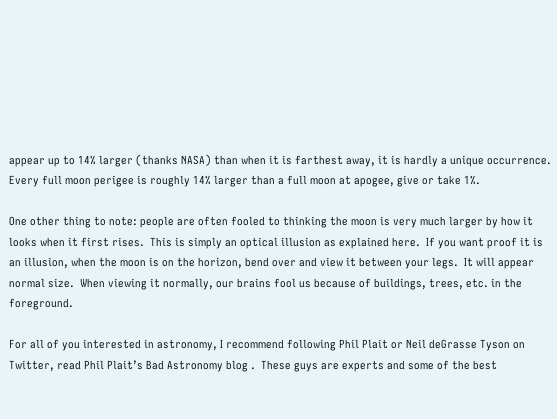appear up to 14% larger (thanks NASA) than when it is farthest away, it is hardly a unique occurrence.  Every full moon perigee is roughly 14% larger than a full moon at apogee, give or take 1%.

One other thing to note: people are often fooled to thinking the moon is very much larger by how it looks when it first rises.  This is simply an optical illusion as explained here.  If you want proof it is an illusion, when the moon is on the horizon, bend over and view it between your legs.  It will appear normal size.  When viewing it normally, our brains fool us because of buildings, trees, etc. in the foreground.

For all of you interested in astronomy, I recommend following Phil Plait or Neil deGrasse Tyson on Twitter, read Phil Plait’s Bad Astronomy blog .  These guys are experts and some of the best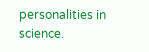personalities in science.